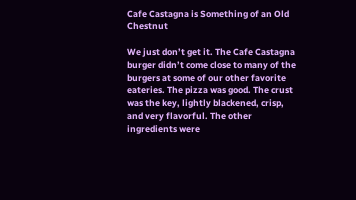Cafe Castagna is Something of an Old Chestnut

We just don’t get it. The Cafe Castagna burger didn’t come close to many of the burgers at some of our other favorite eateries. The pizza was good. The crust was the key, lightly blackened, crisp, and very flavorful. The other ingredients were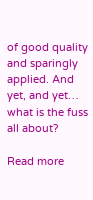of good quality and sparingly applied. And yet, and yet… what is the fuss all about?

Read more